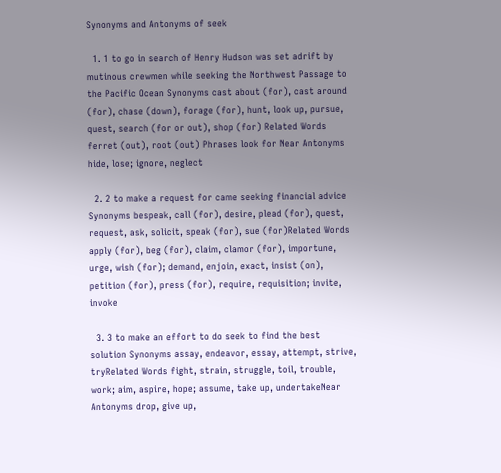Synonyms and Antonyms of seek

  1. 1 to go in search of Henry Hudson was set adrift by mutinous crewmen while seeking the Northwest Passage to the Pacific Ocean Synonyms cast about (for), cast around (for), chase (down), forage (for), hunt, look up, pursue, quest, search (for or out), shop (for) Related Words ferret (out), root (out) Phrases look for Near Antonyms hide, lose; ignore, neglect

  2. 2 to make a request for came seeking financial advice Synonyms bespeak, call (for), desire, plead (for), quest, request, ask, solicit, speak (for), sue (for)Related Words apply (for), beg (for), claim, clamor (for), importune, urge, wish (for); demand, enjoin, exact, insist (on), petition (for), press (for), require, requisition; invite, invoke

  3. 3 to make an effort to do seek to find the best solution Synonyms assay, endeavor, essay, attempt, strive, tryRelated Words fight, strain, struggle, toil, trouble, work; aim, aspire, hope; assume, take up, undertakeNear Antonyms drop, give up,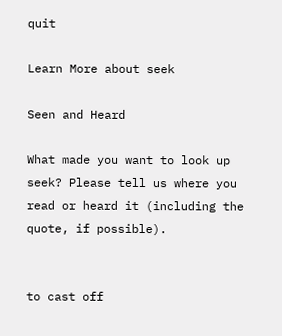quit

Learn More about seek

Seen and Heard

What made you want to look up seek? Please tell us where you read or heard it (including the quote, if possible).


to cast off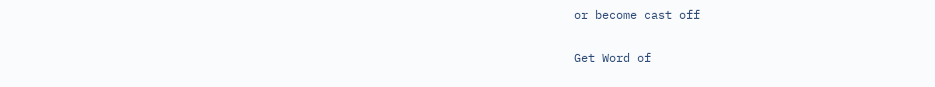or become cast off

Get Word of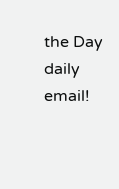the Day daily email!